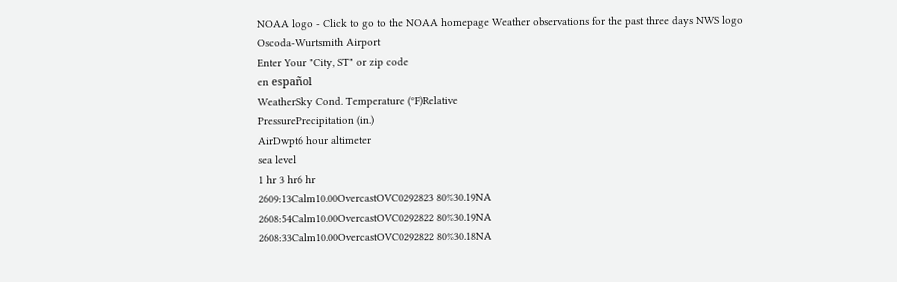NOAA logo - Click to go to the NOAA homepage Weather observations for the past three days NWS logo
Oscoda-Wurtsmith Airport
Enter Your "City, ST" or zip code
en español
WeatherSky Cond. Temperature (ºF)Relative
PressurePrecipitation (in.)
AirDwpt6 hour altimeter
sea level
1 hr 3 hr6 hr
2609:13Calm10.00OvercastOVC0292823 80%30.19NA
2608:54Calm10.00OvercastOVC0292822 80%30.19NA
2608:33Calm10.00OvercastOVC0292822 80%30.18NA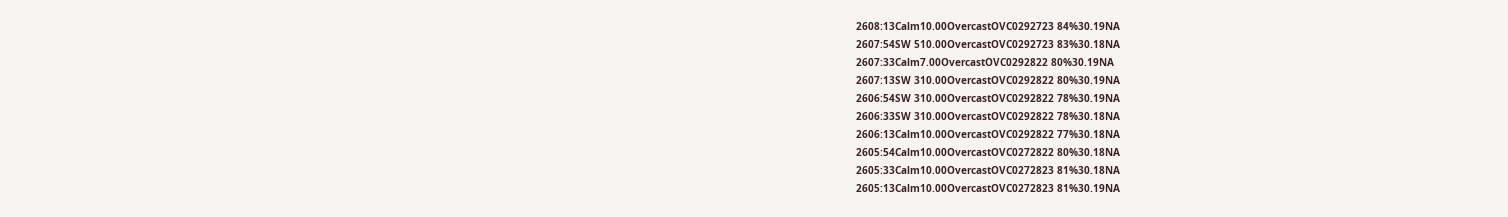2608:13Calm10.00OvercastOVC0292723 84%30.19NA
2607:54SW 510.00OvercastOVC0292723 83%30.18NA
2607:33Calm7.00OvercastOVC0292822 80%30.19NA
2607:13SW 310.00OvercastOVC0292822 80%30.19NA
2606:54SW 310.00OvercastOVC0292822 78%30.19NA
2606:33SW 310.00OvercastOVC0292822 78%30.18NA
2606:13Calm10.00OvercastOVC0292822 77%30.18NA
2605:54Calm10.00OvercastOVC0272822 80%30.18NA
2605:33Calm10.00OvercastOVC0272823 81%30.18NA
2605:13Calm10.00OvercastOVC0272823 81%30.19NA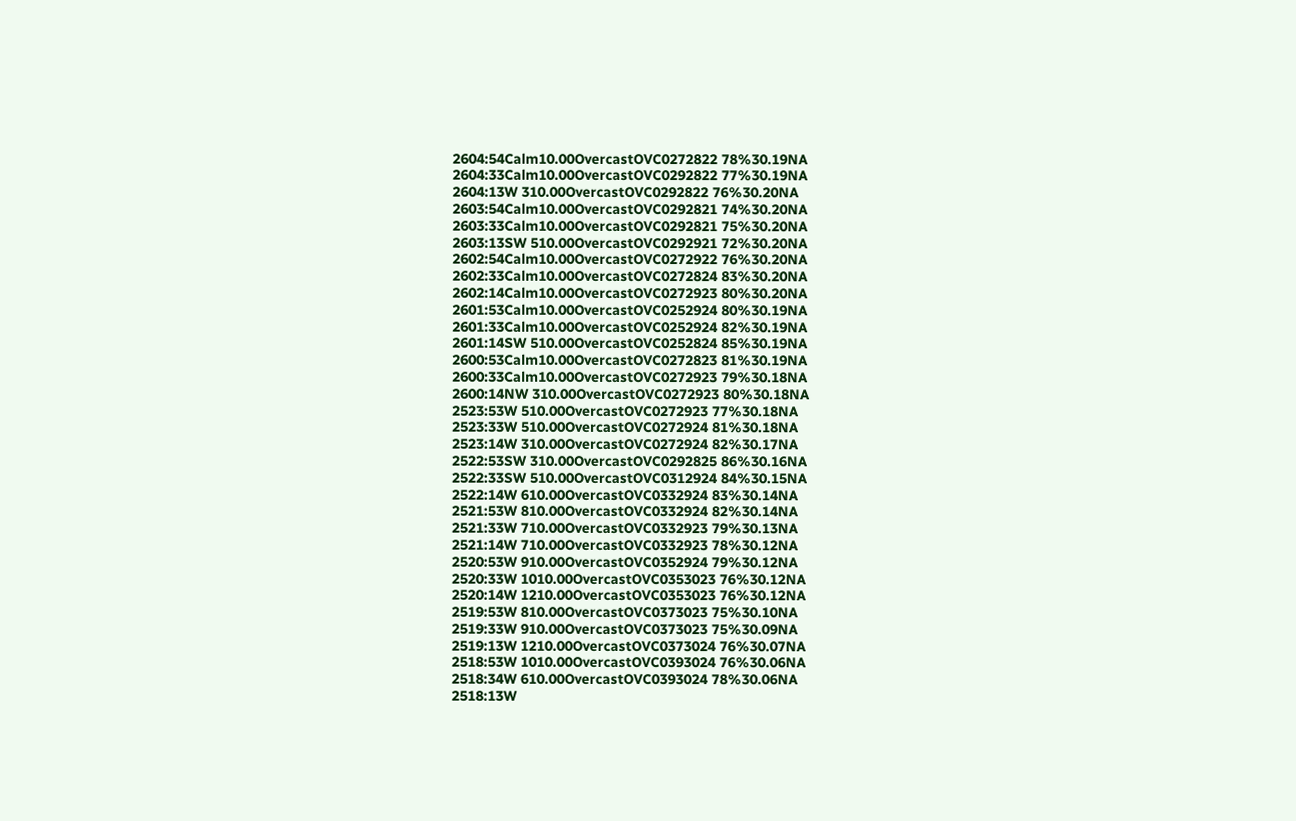2604:54Calm10.00OvercastOVC0272822 78%30.19NA
2604:33Calm10.00OvercastOVC0292822 77%30.19NA
2604:13W 310.00OvercastOVC0292822 76%30.20NA
2603:54Calm10.00OvercastOVC0292821 74%30.20NA
2603:33Calm10.00OvercastOVC0292821 75%30.20NA
2603:13SW 510.00OvercastOVC0292921 72%30.20NA
2602:54Calm10.00OvercastOVC0272922 76%30.20NA
2602:33Calm10.00OvercastOVC0272824 83%30.20NA
2602:14Calm10.00OvercastOVC0272923 80%30.20NA
2601:53Calm10.00OvercastOVC0252924 80%30.19NA
2601:33Calm10.00OvercastOVC0252924 82%30.19NA
2601:14SW 510.00OvercastOVC0252824 85%30.19NA
2600:53Calm10.00OvercastOVC0272823 81%30.19NA
2600:33Calm10.00OvercastOVC0272923 79%30.18NA
2600:14NW 310.00OvercastOVC0272923 80%30.18NA
2523:53W 510.00OvercastOVC0272923 77%30.18NA
2523:33W 510.00OvercastOVC0272924 81%30.18NA
2523:14W 310.00OvercastOVC0272924 82%30.17NA
2522:53SW 310.00OvercastOVC0292825 86%30.16NA
2522:33SW 510.00OvercastOVC0312924 84%30.15NA
2522:14W 610.00OvercastOVC0332924 83%30.14NA
2521:53W 810.00OvercastOVC0332924 82%30.14NA
2521:33W 710.00OvercastOVC0332923 79%30.13NA
2521:14W 710.00OvercastOVC0332923 78%30.12NA
2520:53W 910.00OvercastOVC0352924 79%30.12NA
2520:33W 1010.00OvercastOVC0353023 76%30.12NA
2520:14W 1210.00OvercastOVC0353023 76%30.12NA
2519:53W 810.00OvercastOVC0373023 75%30.10NA
2519:33W 910.00OvercastOVC0373023 75%30.09NA
2519:13W 1210.00OvercastOVC0373024 76%30.07NA
2518:53W 1010.00OvercastOVC0393024 76%30.06NA
2518:34W 610.00OvercastOVC0393024 78%30.06NA
2518:13W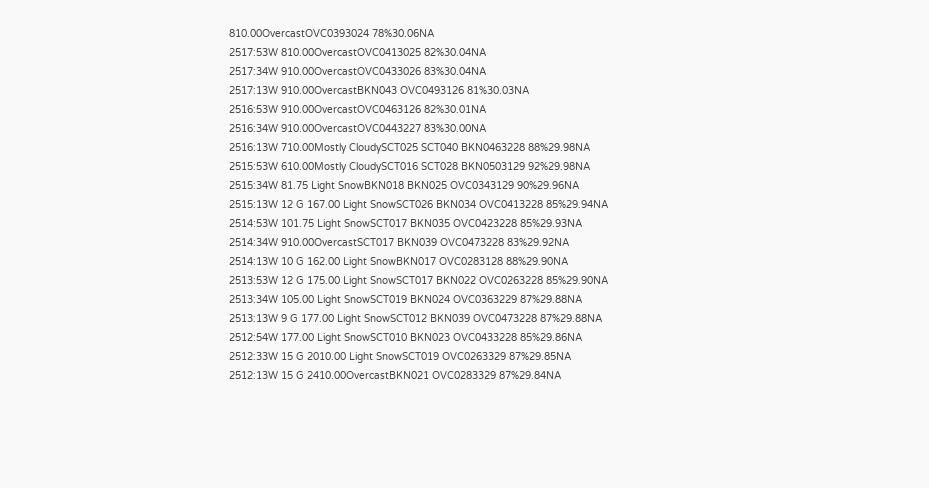810.00OvercastOVC0393024 78%30.06NA
2517:53W 810.00OvercastOVC0413025 82%30.04NA
2517:34W 910.00OvercastOVC0433026 83%30.04NA
2517:13W 910.00OvercastBKN043 OVC0493126 81%30.03NA
2516:53W 910.00OvercastOVC0463126 82%30.01NA
2516:34W 910.00OvercastOVC0443227 83%30.00NA
2516:13W 710.00Mostly CloudySCT025 SCT040 BKN0463228 88%29.98NA
2515:53W 610.00Mostly CloudySCT016 SCT028 BKN0503129 92%29.98NA
2515:34W 81.75 Light SnowBKN018 BKN025 OVC0343129 90%29.96NA
2515:13W 12 G 167.00 Light SnowSCT026 BKN034 OVC0413228 85%29.94NA
2514:53W 101.75 Light SnowSCT017 BKN035 OVC0423228 85%29.93NA
2514:34W 910.00OvercastSCT017 BKN039 OVC0473228 83%29.92NA
2514:13W 10 G 162.00 Light SnowBKN017 OVC0283128 88%29.90NA
2513:53W 12 G 175.00 Light SnowSCT017 BKN022 OVC0263228 85%29.90NA
2513:34W 105.00 Light SnowSCT019 BKN024 OVC0363229 87%29.88NA
2513:13W 9 G 177.00 Light SnowSCT012 BKN039 OVC0473228 87%29.88NA
2512:54W 177.00 Light SnowSCT010 BKN023 OVC0433228 85%29.86NA
2512:33W 15 G 2010.00 Light SnowSCT019 OVC0263329 87%29.85NA
2512:13W 15 G 2410.00OvercastBKN021 OVC0283329 87%29.84NA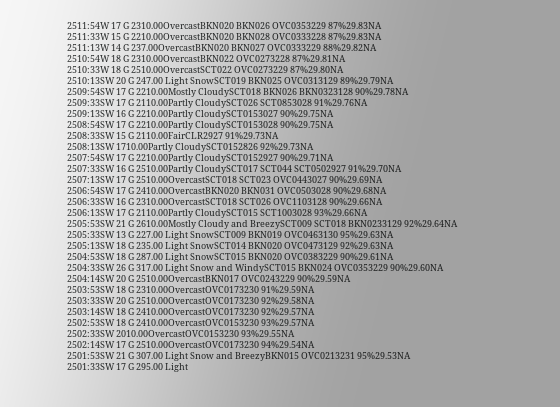2511:54W 17 G 2310.00OvercastBKN020 BKN026 OVC0353229 87%29.83NA
2511:33W 15 G 2210.00OvercastBKN020 BKN028 OVC0333228 87%29.83NA
2511:13W 14 G 237.00OvercastBKN020 BKN027 OVC0333229 88%29.82NA
2510:54W 18 G 2310.00OvercastBKN022 OVC0273228 87%29.81NA
2510:33W 18 G 2510.00OvercastSCT022 OVC0273229 87%29.80NA
2510:13SW 20 G 247.00 Light SnowSCT019 BKN025 OVC0313129 89%29.79NA
2509:54SW 17 G 2210.00Mostly CloudySCT018 BKN026 BKN0323128 90%29.78NA
2509:33SW 17 G 2110.00Partly CloudySCT026 SCT0853028 91%29.76NA
2509:13SW 16 G 2210.00Partly CloudySCT0153027 90%29.75NA
2508:54SW 17 G 2210.00Partly CloudySCT0153028 90%29.75NA
2508:33SW 15 G 2110.00FairCLR2927 91%29.73NA
2508:13SW 1710.00Partly CloudySCT0152826 92%29.73NA
2507:54SW 17 G 2210.00Partly CloudySCT0152927 90%29.71NA
2507:33SW 16 G 2510.00Partly CloudySCT017 SCT044 SCT0502927 91%29.70NA
2507:13SW 17 G 2510.00OvercastSCT018 SCT023 OVC0443027 90%29.69NA
2506:54SW 17 G 2410.00OvercastBKN020 BKN031 OVC0503028 90%29.68NA
2506:33SW 16 G 2310.00OvercastSCT018 SCT026 OVC1103128 90%29.66NA
2506:13SW 17 G 2110.00Partly CloudySCT015 SCT1003028 93%29.66NA
2505:53SW 21 G 2610.00Mostly Cloudy and BreezySCT009 SCT018 BKN0233129 92%29.64NA
2505:33SW 13 G 227.00 Light SnowSCT009 BKN019 OVC0463130 95%29.63NA
2505:13SW 18 G 235.00 Light SnowSCT014 BKN020 OVC0473129 92%29.63NA
2504:53SW 18 G 287.00 Light SnowSCT015 BKN020 OVC0383229 90%29.61NA
2504:33SW 26 G 317.00 Light Snow and WindySCT015 BKN024 OVC0353229 90%29.60NA
2504:14SW 20 G 2510.00OvercastBKN017 OVC0243229 90%29.59NA
2503:53SW 18 G 2310.00OvercastOVC0173230 91%29.59NA
2503:33SW 20 G 2510.00OvercastOVC0173230 92%29.58NA
2503:14SW 18 G 2410.00OvercastOVC0173230 92%29.57NA
2502:53SW 18 G 2410.00OvercastOVC0153230 93%29.57NA
2502:33SW 2010.00OvercastOVC0153230 93%29.55NA
2502:14SW 17 G 2510.00OvercastOVC0173230 94%29.54NA
2501:53SW 21 G 307.00 Light Snow and BreezyBKN015 OVC0213231 95%29.53NA
2501:33SW 17 G 295.00 Light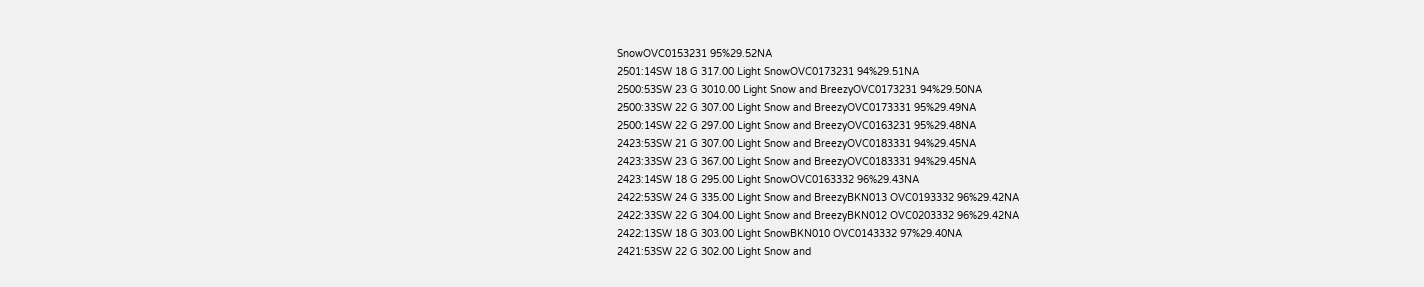SnowOVC0153231 95%29.52NA
2501:14SW 18 G 317.00 Light SnowOVC0173231 94%29.51NA
2500:53SW 23 G 3010.00 Light Snow and BreezyOVC0173231 94%29.50NA
2500:33SW 22 G 307.00 Light Snow and BreezyOVC0173331 95%29.49NA
2500:14SW 22 G 297.00 Light Snow and BreezyOVC0163231 95%29.48NA
2423:53SW 21 G 307.00 Light Snow and BreezyOVC0183331 94%29.45NA
2423:33SW 23 G 367.00 Light Snow and BreezyOVC0183331 94%29.45NA
2423:14SW 18 G 295.00 Light SnowOVC0163332 96%29.43NA
2422:53SW 24 G 335.00 Light Snow and BreezyBKN013 OVC0193332 96%29.42NA
2422:33SW 22 G 304.00 Light Snow and BreezyBKN012 OVC0203332 96%29.42NA
2422:13SW 18 G 303.00 Light SnowBKN010 OVC0143332 97%29.40NA
2421:53SW 22 G 302.00 Light Snow and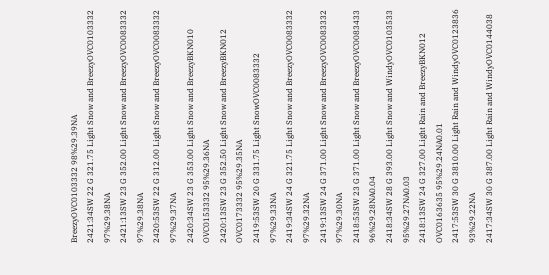BreezyOVC0103332 98%29.39NA
2421:34SW 22 G 321.75 Light Snow and BreezyOVC0103332 97%29.38NA
2421:13SW 23 G 352.00 Light Snow and BreezyOVC0083332 97%29.38NA
2420:53SW 22 G 312.00 Light Snow and BreezyOVC0083332 97%29.37NA
2420:34SW 23 G 353.00 Light Snow and BreezyBKN010 OVC0153332 95%29.36NA
2420:13SW 23 G 352.50 Light Snow and BreezyBKN012 OVC0173332 95%29.35NA
2419:53SW 20 G 331.75 Light SnowOVC0083332 97%29.33NA
2419:34SW 24 G 321.75 Light Snow and BreezyOVC0083332 97%29.32NA
2419:13SW 24 G 371.00 Light Snow and BreezyOVC0083332 97%29.30NA
2418:53SW 23 G 371.00 Light Snow and BreezyOVC0083433 96%29.28NA0.04
2418:34SW 28 G 393.00 Light Snow and WindyOVC0103533 95%29.27NA0.03
2418:13SW 24 G 327.00 Light Rain and BreezyBKN012 OVC0163635 95%29.24NA0.01
2417:53SW 30 G 3810.00 Light Rain and WindyOVC0123836 93%29.22NA
2417:34SW 30 G 387.00 Light Rain and WindyOVC0144038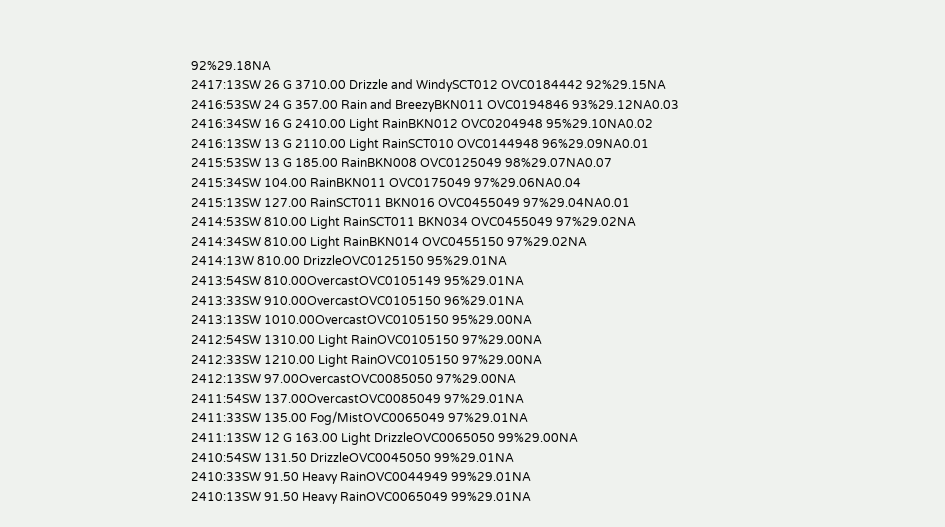92%29.18NA
2417:13SW 26 G 3710.00 Drizzle and WindySCT012 OVC0184442 92%29.15NA
2416:53SW 24 G 357.00 Rain and BreezyBKN011 OVC0194846 93%29.12NA0.03
2416:34SW 16 G 2410.00 Light RainBKN012 OVC0204948 95%29.10NA0.02
2416:13SW 13 G 2110.00 Light RainSCT010 OVC0144948 96%29.09NA0.01
2415:53SW 13 G 185.00 RainBKN008 OVC0125049 98%29.07NA0.07
2415:34SW 104.00 RainBKN011 OVC0175049 97%29.06NA0.04
2415:13SW 127.00 RainSCT011 BKN016 OVC0455049 97%29.04NA0.01
2414:53SW 810.00 Light RainSCT011 BKN034 OVC0455049 97%29.02NA
2414:34SW 810.00 Light RainBKN014 OVC0455150 97%29.02NA
2414:13W 810.00 DrizzleOVC0125150 95%29.01NA
2413:54SW 810.00OvercastOVC0105149 95%29.01NA
2413:33SW 910.00OvercastOVC0105150 96%29.01NA
2413:13SW 1010.00OvercastOVC0105150 95%29.00NA
2412:54SW 1310.00 Light RainOVC0105150 97%29.00NA
2412:33SW 1210.00 Light RainOVC0105150 97%29.00NA
2412:13SW 97.00OvercastOVC0085050 97%29.00NA
2411:54SW 137.00OvercastOVC0085049 97%29.01NA
2411:33SW 135.00 Fog/MistOVC0065049 97%29.01NA
2411:13SW 12 G 163.00 Light DrizzleOVC0065050 99%29.00NA
2410:54SW 131.50 DrizzleOVC0045050 99%29.01NA
2410:33SW 91.50 Heavy RainOVC0044949 99%29.01NA
2410:13SW 91.50 Heavy RainOVC0065049 99%29.01NA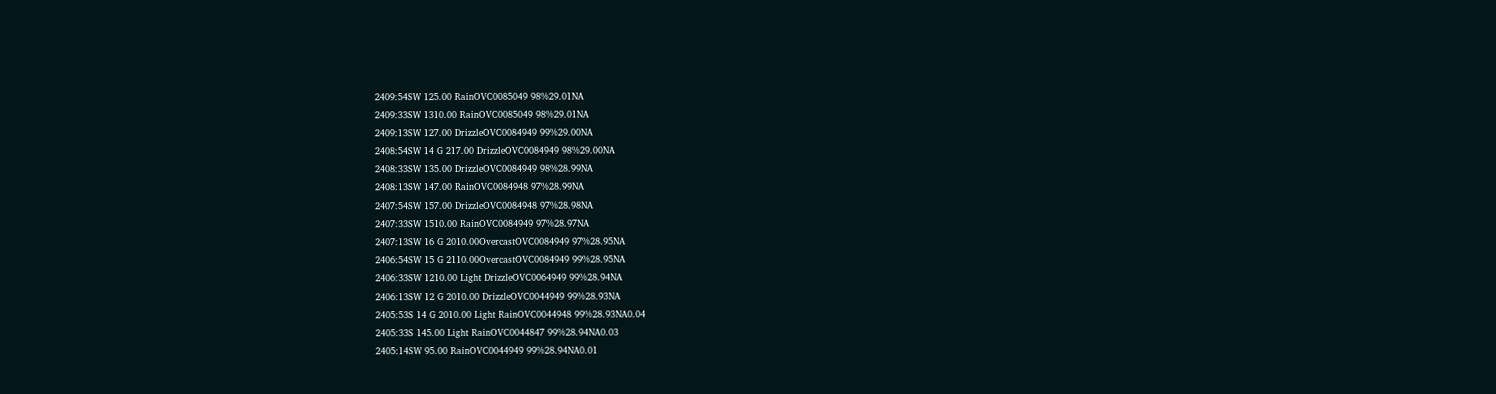2409:54SW 125.00 RainOVC0085049 98%29.01NA
2409:33SW 1310.00 RainOVC0085049 98%29.01NA
2409:13SW 127.00 DrizzleOVC0084949 99%29.00NA
2408:54SW 14 G 217.00 DrizzleOVC0084949 98%29.00NA
2408:33SW 135.00 DrizzleOVC0084949 98%28.99NA
2408:13SW 147.00 RainOVC0084948 97%28.99NA
2407:54SW 157.00 DrizzleOVC0084948 97%28.98NA
2407:33SW 1510.00 RainOVC0084949 97%28.97NA
2407:13SW 16 G 2010.00OvercastOVC0084949 97%28.95NA
2406:54SW 15 G 2110.00OvercastOVC0084949 99%28.95NA
2406:33SW 1210.00 Light DrizzleOVC0064949 99%28.94NA
2406:13SW 12 G 2010.00 DrizzleOVC0044949 99%28.93NA
2405:53S 14 G 2010.00 Light RainOVC0044948 99%28.93NA0.04
2405:33S 145.00 Light RainOVC0044847 99%28.94NA0.03
2405:14SW 95.00 RainOVC0044949 99%28.94NA0.01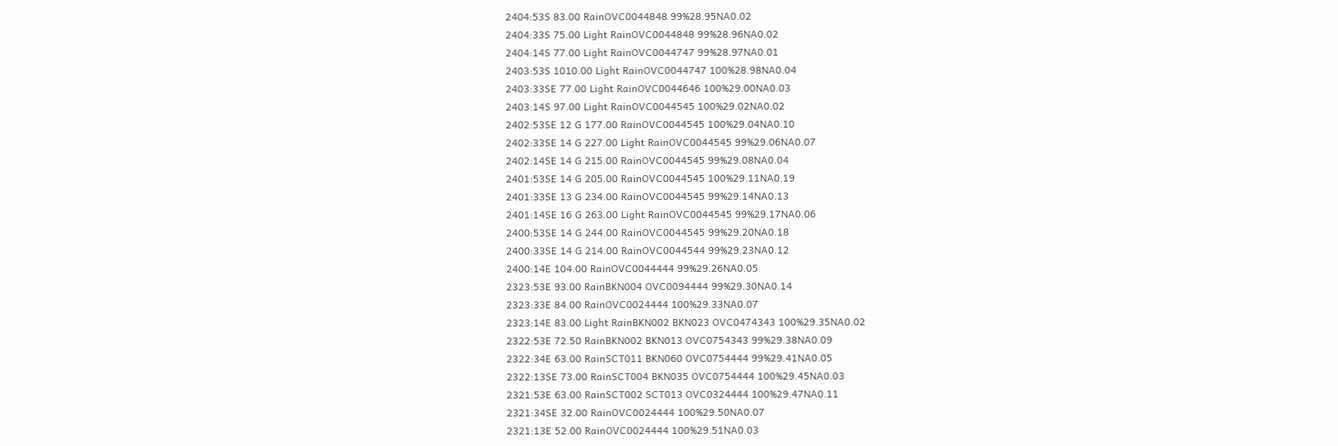2404:53S 83.00 RainOVC0044848 99%28.95NA0.02
2404:33S 75.00 Light RainOVC0044848 99%28.96NA0.02
2404:14S 77.00 Light RainOVC0044747 99%28.97NA0.01
2403:53S 1010.00 Light RainOVC0044747 100%28.98NA0.04
2403:33SE 77.00 Light RainOVC0044646 100%29.00NA0.03
2403:14S 97.00 Light RainOVC0044545 100%29.02NA0.02
2402:53SE 12 G 177.00 RainOVC0044545 100%29.04NA0.10
2402:33SE 14 G 227.00 Light RainOVC0044545 99%29.06NA0.07
2402:14SE 14 G 215.00 RainOVC0044545 99%29.08NA0.04
2401:53SE 14 G 205.00 RainOVC0044545 100%29.11NA0.19
2401:33SE 13 G 234.00 RainOVC0044545 99%29.14NA0.13
2401:14SE 16 G 263.00 Light RainOVC0044545 99%29.17NA0.06
2400:53SE 14 G 244.00 RainOVC0044545 99%29.20NA0.18
2400:33SE 14 G 214.00 RainOVC0044544 99%29.23NA0.12
2400:14E 104.00 RainOVC0044444 99%29.26NA0.05
2323:53E 93.00 RainBKN004 OVC0094444 99%29.30NA0.14
2323:33E 84.00 RainOVC0024444 100%29.33NA0.07
2323:14E 83.00 Light RainBKN002 BKN023 OVC0474343 100%29.35NA0.02
2322:53E 72.50 RainBKN002 BKN013 OVC0754343 99%29.38NA0.09
2322:34E 63.00 RainSCT011 BKN060 OVC0754444 99%29.41NA0.05
2322:13SE 73.00 RainSCT004 BKN035 OVC0754444 100%29.45NA0.03
2321:53E 63.00 RainSCT002 SCT013 OVC0324444 100%29.47NA0.11
2321:34SE 32.00 RainOVC0024444 100%29.50NA0.07
2321:13E 52.00 RainOVC0024444 100%29.51NA0.03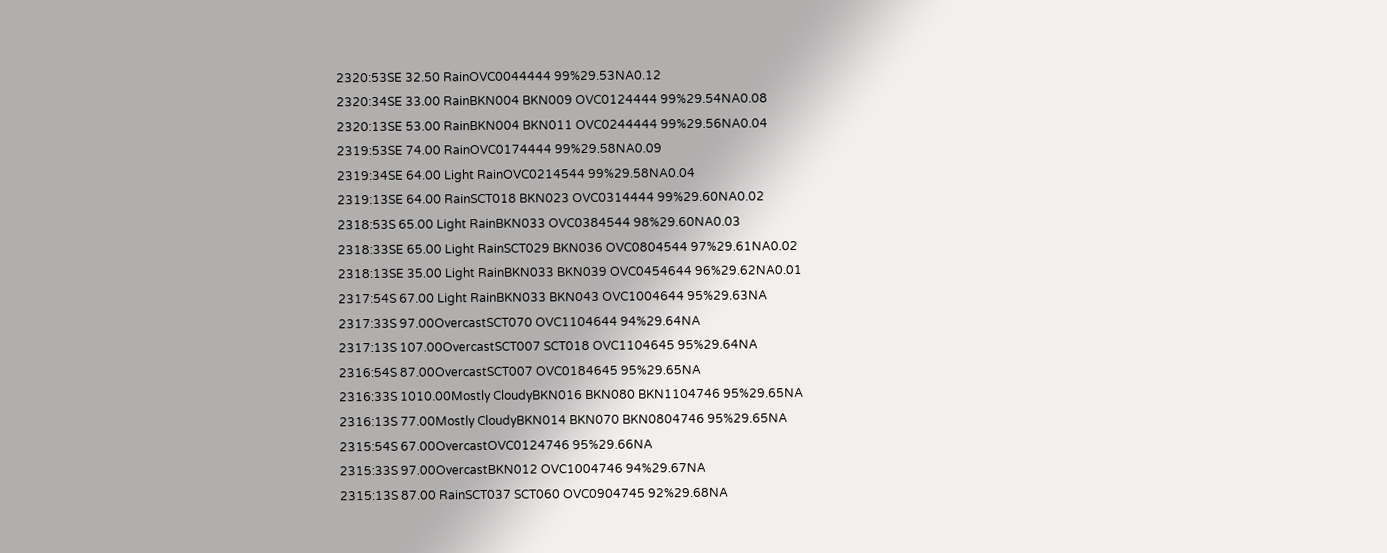2320:53SE 32.50 RainOVC0044444 99%29.53NA0.12
2320:34SE 33.00 RainBKN004 BKN009 OVC0124444 99%29.54NA0.08
2320:13SE 53.00 RainBKN004 BKN011 OVC0244444 99%29.56NA0.04
2319:53SE 74.00 RainOVC0174444 99%29.58NA0.09
2319:34SE 64.00 Light RainOVC0214544 99%29.58NA0.04
2319:13SE 64.00 RainSCT018 BKN023 OVC0314444 99%29.60NA0.02
2318:53S 65.00 Light RainBKN033 OVC0384544 98%29.60NA0.03
2318:33SE 65.00 Light RainSCT029 BKN036 OVC0804544 97%29.61NA0.02
2318:13SE 35.00 Light RainBKN033 BKN039 OVC0454644 96%29.62NA0.01
2317:54S 67.00 Light RainBKN033 BKN043 OVC1004644 95%29.63NA
2317:33S 97.00OvercastSCT070 OVC1104644 94%29.64NA
2317:13S 107.00OvercastSCT007 SCT018 OVC1104645 95%29.64NA
2316:54S 87.00OvercastSCT007 OVC0184645 95%29.65NA
2316:33S 1010.00Mostly CloudyBKN016 BKN080 BKN1104746 95%29.65NA
2316:13S 77.00Mostly CloudyBKN014 BKN070 BKN0804746 95%29.65NA
2315:54S 67.00OvercastOVC0124746 95%29.66NA
2315:33S 97.00OvercastBKN012 OVC1004746 94%29.67NA
2315:13S 87.00 RainSCT037 SCT060 OVC0904745 92%29.68NA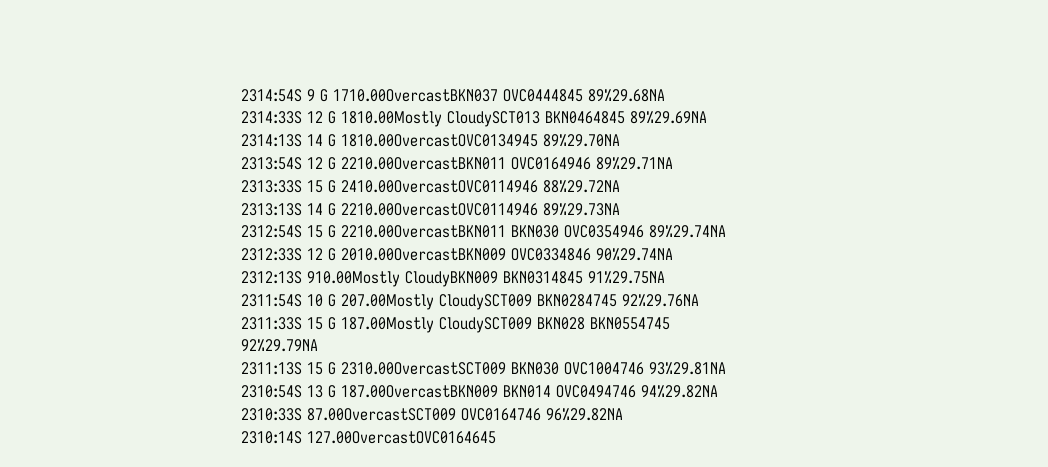2314:54S 9 G 1710.00OvercastBKN037 OVC0444845 89%29.68NA
2314:33S 12 G 1810.00Mostly CloudySCT013 BKN0464845 89%29.69NA
2314:13S 14 G 1810.00OvercastOVC0134945 89%29.70NA
2313:54S 12 G 2210.00OvercastBKN011 OVC0164946 89%29.71NA
2313:33S 15 G 2410.00OvercastOVC0114946 88%29.72NA
2313:13S 14 G 2210.00OvercastOVC0114946 89%29.73NA
2312:54S 15 G 2210.00OvercastBKN011 BKN030 OVC0354946 89%29.74NA
2312:33S 12 G 2010.00OvercastBKN009 OVC0334846 90%29.74NA
2312:13S 910.00Mostly CloudyBKN009 BKN0314845 91%29.75NA
2311:54S 10 G 207.00Mostly CloudySCT009 BKN0284745 92%29.76NA
2311:33S 15 G 187.00Mostly CloudySCT009 BKN028 BKN0554745 92%29.79NA
2311:13S 15 G 2310.00OvercastSCT009 BKN030 OVC1004746 93%29.81NA
2310:54S 13 G 187.00OvercastBKN009 BKN014 OVC0494746 94%29.82NA
2310:33S 87.00OvercastSCT009 OVC0164746 96%29.82NA
2310:14S 127.00OvercastOVC0164645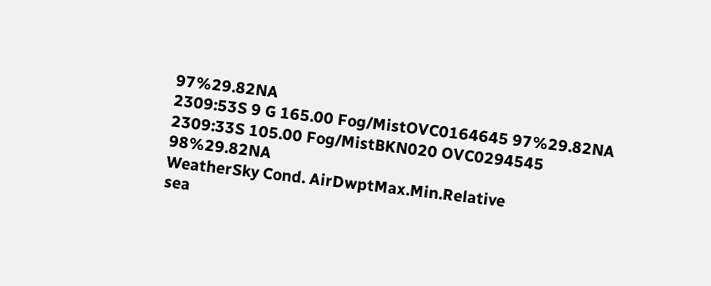97%29.82NA
2309:53S 9 G 165.00 Fog/MistOVC0164645 97%29.82NA
2309:33S 105.00 Fog/MistBKN020 OVC0294545 98%29.82NA
WeatherSky Cond. AirDwptMax.Min.Relative
sea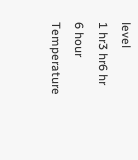level
1 hr3 hr6 hr
6 hour
Temperature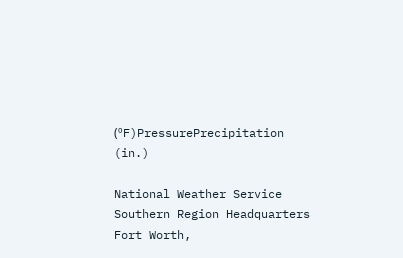(ºF)PressurePrecipitation (in.)

National Weather Service
Southern Region Headquarters
Fort Worth,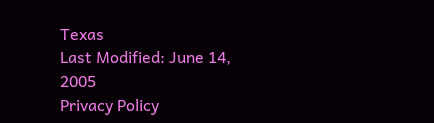Texas
Last Modified: June 14, 2005
Privacy Policy